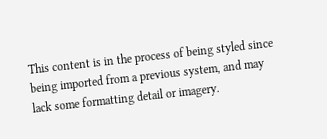This content is in the process of being styled since being imported from a previous system, and may lack some formatting detail or imagery.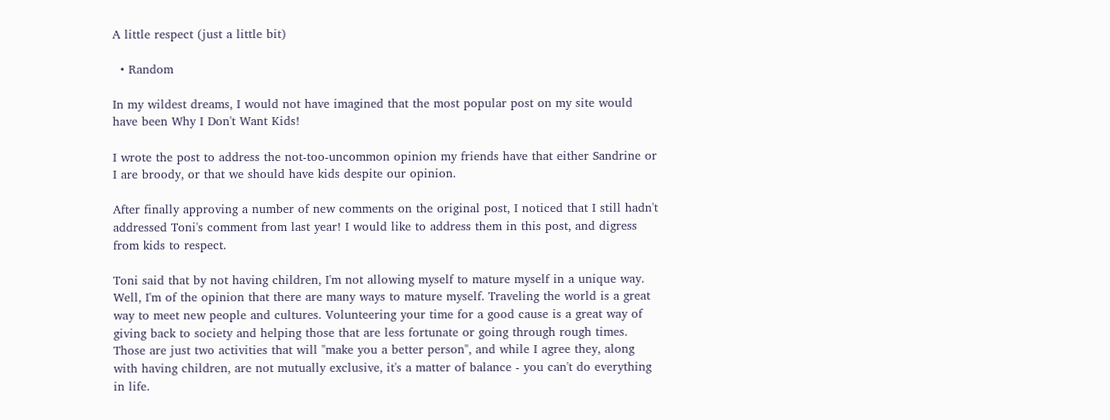A little respect (just a little bit)

  • Random

In my wildest dreams, I would not have imagined that the most popular post on my site would have been Why I Don't Want Kids!

I wrote the post to address the not-too-uncommon opinion my friends have that either Sandrine or I are broody, or that we should have kids despite our opinion.

After finally approving a number of new comments on the original post, I noticed that I still hadn't addressed Toni's comment from last year! I would like to address them in this post, and digress from kids to respect.

Toni said that by not having children, I'm not allowing myself to mature myself in a unique way. Well, I'm of the opinion that there are many ways to mature myself. Traveling the world is a great way to meet new people and cultures. Volunteering your time for a good cause is a great way of giving back to society and helping those that are less fortunate or going through rough times. Those are just two activities that will "make you a better person", and while I agree they, along with having children, are not mutually exclusive, it's a matter of balance - you can't do everything in life.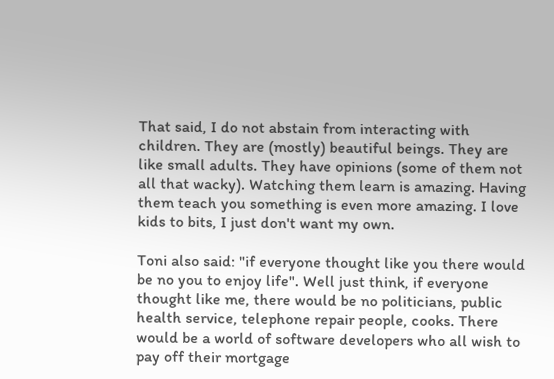That said, I do not abstain from interacting with children. They are (mostly) beautiful beings. They are like small adults. They have opinions (some of them not all that wacky). Watching them learn is amazing. Having them teach you something is even more amazing. I love kids to bits, I just don't want my own.

Toni also said: "if everyone thought like you there would be no you to enjoy life". Well just think, if everyone thought like me, there would be no politicians, public health service, telephone repair people, cooks. There would be a world of software developers who all wish to pay off their mortgage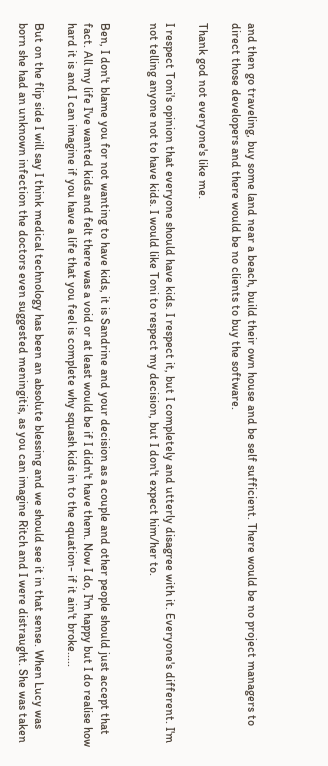and then go traveling, buy some land near a beach, build their own house and be self sufficient. There would be no project managers to direct those developers and there would be no clients to buy the software.

Thank god not everyone's like me.

I respect Toni's opinion that everyone should have kids. I respect it, but I completely and utterly disagree with it. Everyone's different. I'm not telling anyone not to have kids. I would like Toni to respect my decision, but I don't expect him/her to.


Ben, I don't blame you for not wanting to have kids, it is Sandrine and your decision as a couple and other people should just accept that fact. All my life I've wanted kids and felt there was a void or at least would be if I didn't have them. Now I do, I'm happy but I do realise how hard it is and I can imagine if you have a life that you feel is complete why squash kids in to the equation- if it ain't broke.....

But on the flip side I will say I think medical technology has been an absolute blessing and we should see it in that sense. When Lucy was born she had an unknown infection the doctors even suggested meningitis, as you can imagine Ritch and I were distraught. She was taken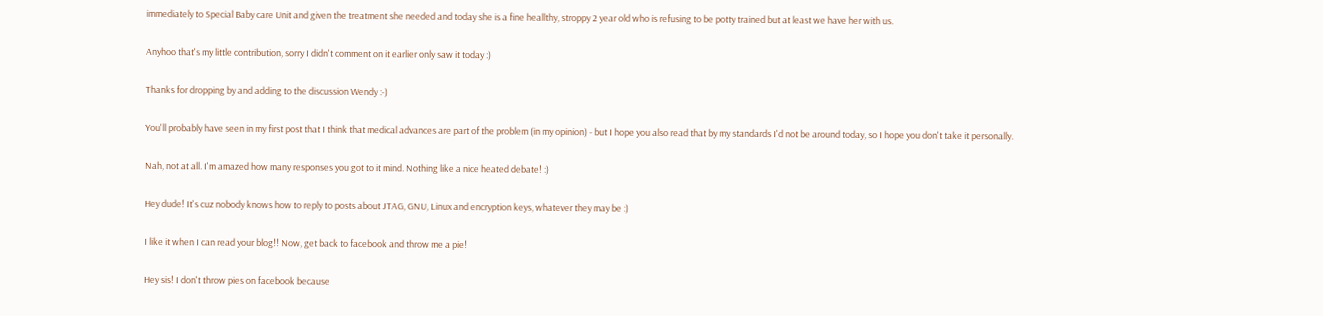immediately to Special Baby care Unit and given the treatment she needed and today she is a fine heallthy, stroppy 2 year old who is refusing to be potty trained but at least we have her with us.

Anyhoo that's my little contribution, sorry I didn't comment on it earlier only saw it today :)

Thanks for dropping by and adding to the discussion Wendy :-)

You'll probably have seen in my first post that I think that medical advances are part of the problem (in my opinion) - but I hope you also read that by my standards I'd not be around today, so I hope you don't take it personally.

Nah, not at all. I'm amazed how many responses you got to it mind. Nothing like a nice heated debate! :)

Hey dude! It's cuz nobody knows how to reply to posts about JTAG, GNU, Linux and encryption keys, whatever they may be :)

I like it when I can read your blog!! Now, get back to facebook and throw me a pie!

Hey sis! I don't throw pies on facebook because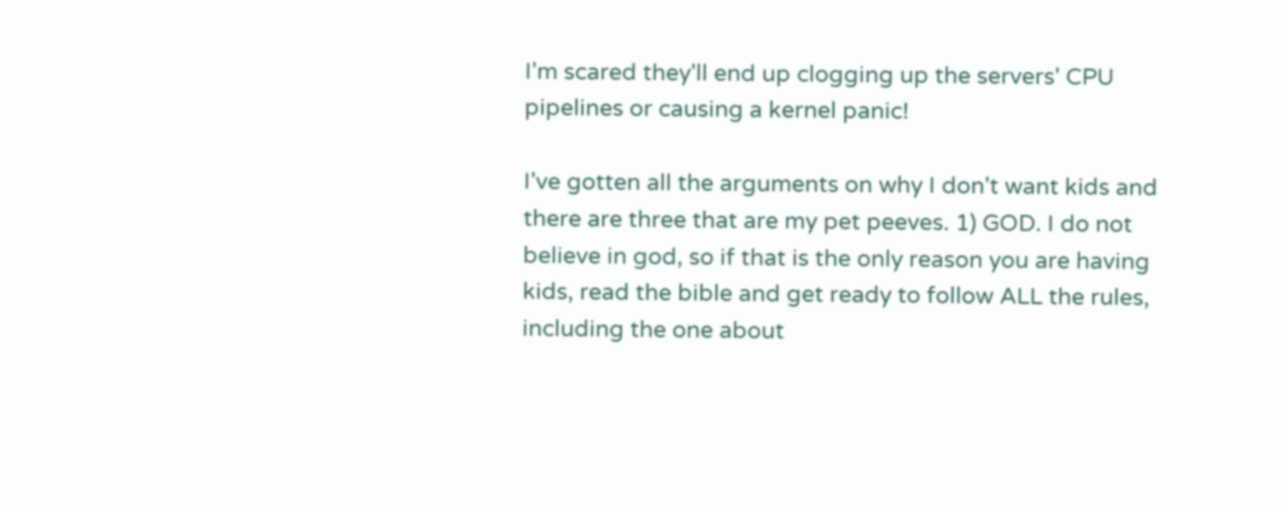I'm scared they'll end up clogging up the servers' CPU pipelines or causing a kernel panic!

I've gotten all the arguments on why I don't want kids and there are three that are my pet peeves. 1) GOD. I do not believe in god, so if that is the only reason you are having kids, read the bible and get ready to follow ALL the rules, including the one about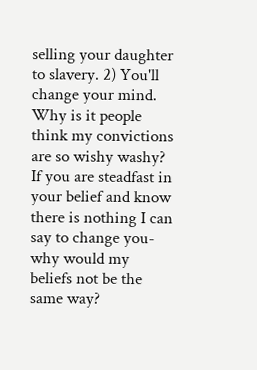selling your daughter to slavery. 2) You'll change your mind. Why is it people think my convictions are so wishy washy? If you are steadfast in your belief and know there is nothing I can say to change you-why would my beliefs not be the same way?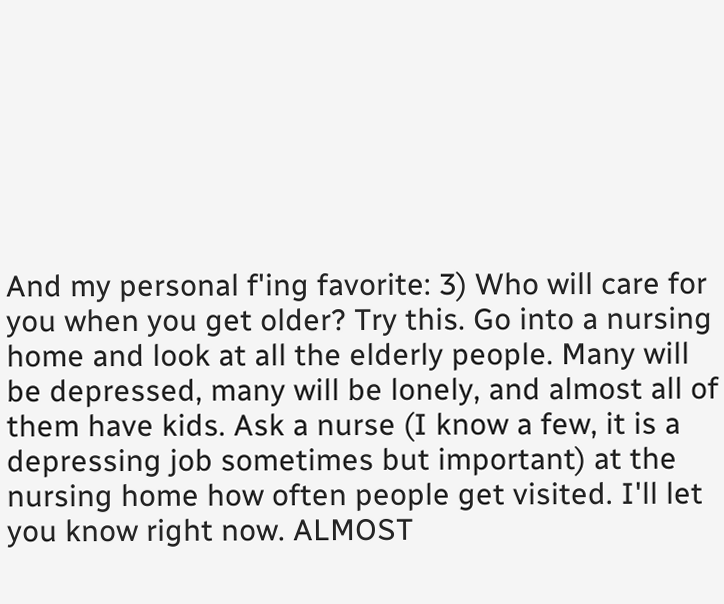And my personal f'ing favorite: 3) Who will care for you when you get older? Try this. Go into a nursing home and look at all the elderly people. Many will be depressed, many will be lonely, and almost all of them have kids. Ask a nurse (I know a few, it is a depressing job sometimes but important) at the nursing home how often people get visited. I'll let you know right now. ALMOST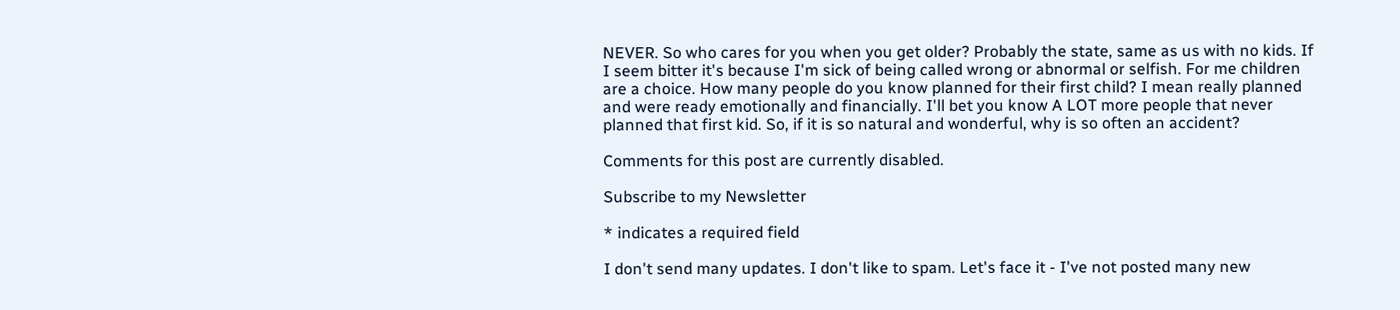NEVER. So who cares for you when you get older? Probably the state, same as us with no kids. If I seem bitter it's because I'm sick of being called wrong or abnormal or selfish. For me children are a choice. How many people do you know planned for their first child? I mean really planned and were ready emotionally and financially. I'll bet you know A LOT more people that never planned that first kid. So, if it is so natural and wonderful, why is so often an accident?

Comments for this post are currently disabled.

Subscribe to my Newsletter

* indicates a required field

I don't send many updates. I don't like to spam. Let's face it - I've not posted many new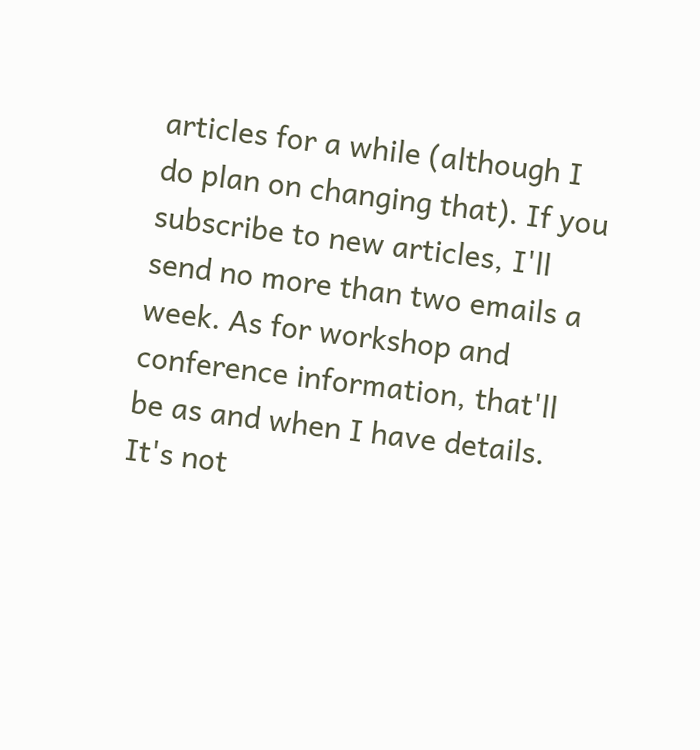articles for a while (although I do plan on changing that). If you subscribe to new articles, I'll send no more than two emails a week. As for workshop and conference information, that'll be as and when I have details. It's not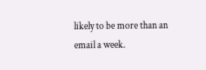likely to be more than an email a week.